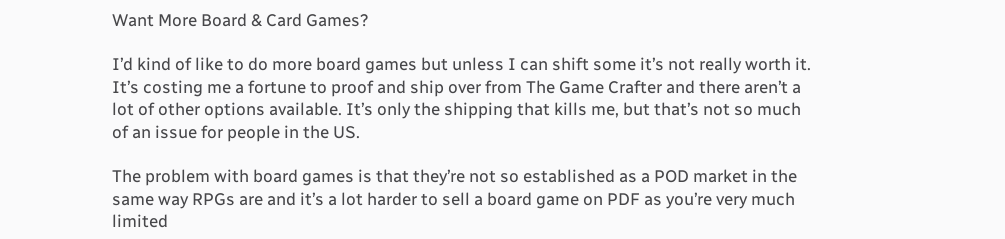Want More Board & Card Games?

I’d kind of like to do more board games but unless I can shift some it’s not really worth it. It’s costing me a fortune to proof and ship over from The Game Crafter and there aren’t a lot of other options available. It’s only the shipping that kills me, but that’s not so much of an issue for people in the US.

The problem with board games is that they’re not so established as a POD market in the same way RPGs are and it’s a lot harder to sell a board game on PDF as you’re very much limited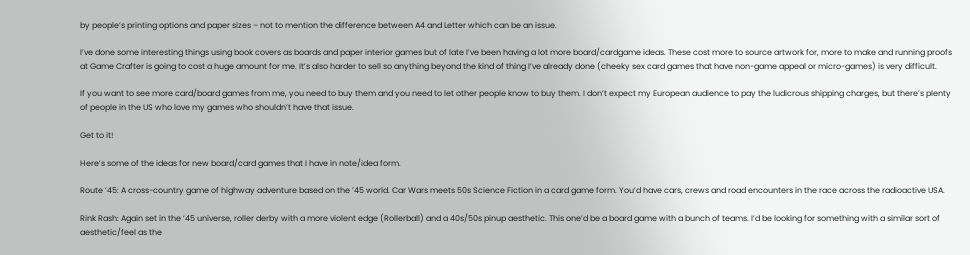by people’s printing options and paper sizes – not to mention the difference between A4 and Letter which can be an issue.

I’ve done some interesting things using book covers as boards and paper interior games but of late I’ve been having a lot more board/cardgame ideas. These cost more to source artwork for, more to make and running proofs at Game Crafter is going to cost a huge amount for me. It’s also harder to sell so anything beyond the kind of thing I’ve already done (cheeky sex card games that have non-game appeal or micro-games) is very difficult.

If you want to see more card/board games from me, you need to buy them and you need to let other people know to buy them. I don’t expect my European audience to pay the ludicrous shipping charges, but there’s plenty of people in the US who love my games who shouldn’t have that issue.

Get to it!

Here’s some of the ideas for new board/card games that I have in note/idea form.

Route ’45: A cross-country game of highway adventure based on the ’45 world. Car Wars meets 50s Science Fiction in a card game form. You’d have cars, crews and road encounters in the race across the radioactive USA.

Rink Rash: Again set in the ’45 universe, roller derby with a more violent edge (Rollerball) and a 40s/50s pinup aesthetic. This one’d be a board game with a bunch of teams. I’d be looking for something with a similar sort of aesthetic/feel as the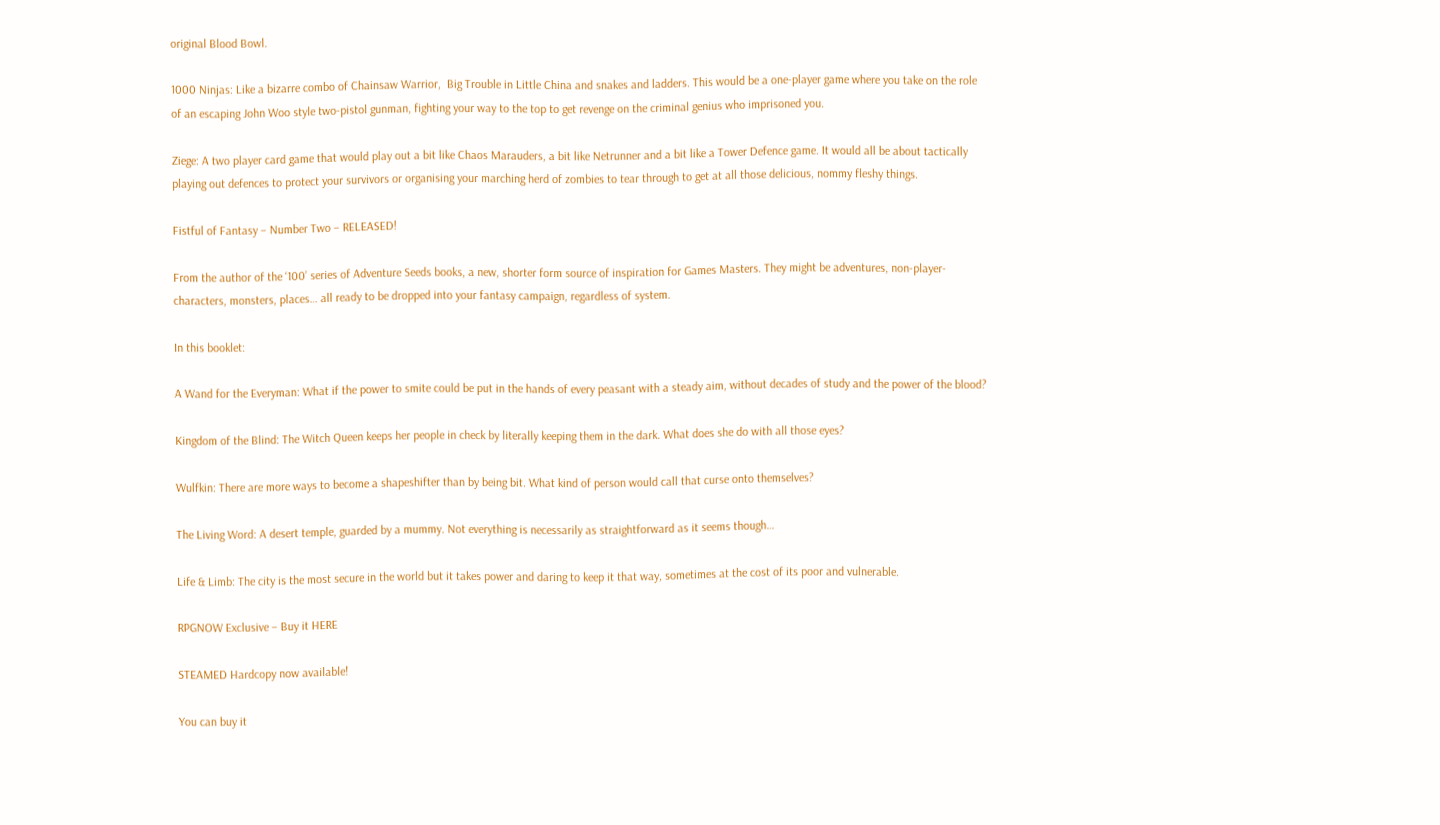original Blood Bowl.

1000 Ninjas: Like a bizarre combo of Chainsaw Warrior,  Big Trouble in Little China and snakes and ladders. This would be a one-player game where you take on the role of an escaping John Woo style two-pistol gunman, fighting your way to the top to get revenge on the criminal genius who imprisoned you.

Ziege: A two player card game that would play out a bit like Chaos Marauders, a bit like Netrunner and a bit like a Tower Defence game. It would all be about tactically playing out defences to protect your survivors or organising your marching herd of zombies to tear through to get at all those delicious, nommy fleshy things.

Fistful of Fantasy – Number Two – RELEASED!

From the author of the ‘100’ series of Adventure Seeds books, a new, shorter form source of inspiration for Games Masters. They might be adventures, non-player-characters, monsters, places… all ready to be dropped into your fantasy campaign, regardless of system.

In this booklet:

A Wand for the Everyman: What if the power to smite could be put in the hands of every peasant with a steady aim, without decades of study and the power of the blood?

Kingdom of the Blind: The Witch Queen keeps her people in check by literally keeping them in the dark. What does she do with all those eyes?

Wulfkin: There are more ways to become a shapeshifter than by being bit. What kind of person would call that curse onto themselves?

The Living Word: A desert temple, guarded by a mummy. Not everything is necessarily as straightforward as it seems though…

Life & Limb: The city is the most secure in the world but it takes power and daring to keep it that way, sometimes at the cost of its poor and vulnerable.

RPGNOW Exclusive – Buy it HERE

STEAMED Hardcopy now available!

You can buy it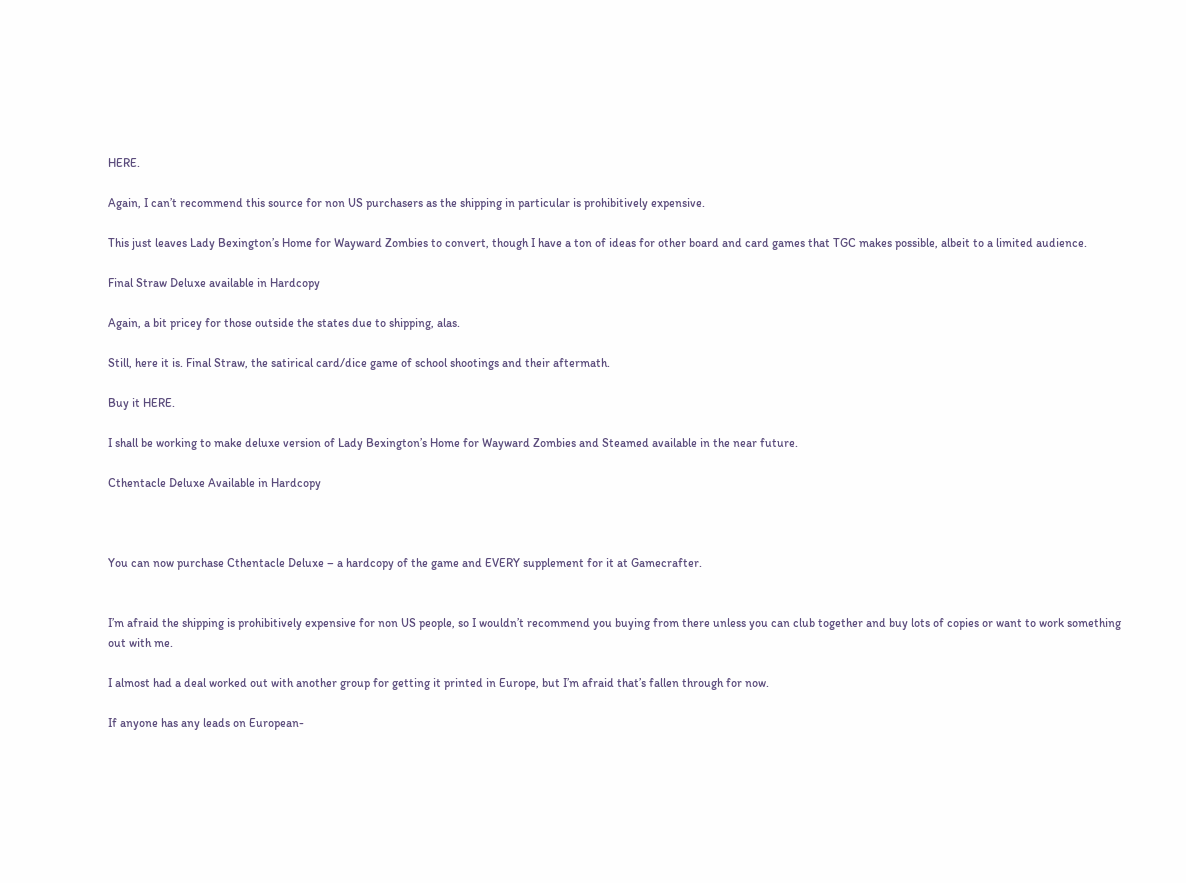HERE.

Again, I can’t recommend this source for non US purchasers as the shipping in particular is prohibitively expensive.

This just leaves Lady Bexington’s Home for Wayward Zombies to convert, though I have a ton of ideas for other board and card games that TGC makes possible, albeit to a limited audience.

Final Straw Deluxe available in Hardcopy

Again, a bit pricey for those outside the states due to shipping, alas.

Still, here it is. Final Straw, the satirical card/dice game of school shootings and their aftermath.

Buy it HERE.

I shall be working to make deluxe version of Lady Bexington’s Home for Wayward Zombies and Steamed available in the near future.

Cthentacle Deluxe Available in Hardcopy



You can now purchase Cthentacle Deluxe – a hardcopy of the game and EVERY supplement for it at Gamecrafter.


I’m afraid the shipping is prohibitively expensive for non US people, so I wouldn’t recommend you buying from there unless you can club together and buy lots of copies or want to work something out with me.

I almost had a deal worked out with another group for getting it printed in Europe, but I’m afraid that’s fallen through for now.

If anyone has any leads on European-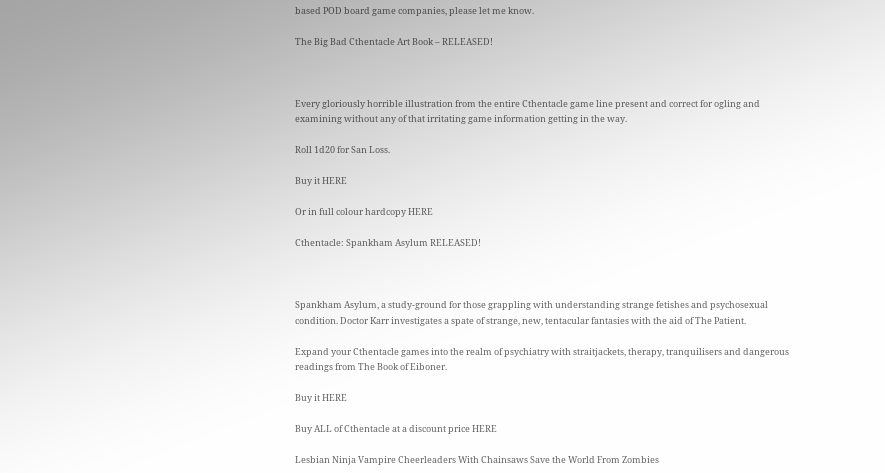based POD board game companies, please let me know.

The Big Bad Cthentacle Art Book – RELEASED!



Every gloriously horrible illustration from the entire Cthentacle game line present and correct for ogling and examining without any of that irritating game information getting in the way.

Roll 1d20 for San Loss.

Buy it HERE

Or in full colour hardcopy HERE

Cthentacle: Spankham Asylum RELEASED!



Spankham Asylum, a study-ground for those grappling with understanding strange fetishes and psychosexual condition. Doctor Karr investigates a spate of strange, new, tentacular fantasies with the aid of The Patient.

Expand your Cthentacle games into the realm of psychiatry with straitjackets, therapy, tranquilisers and dangerous readings from The Book of Eiboner.

Buy it HERE

Buy ALL of Cthentacle at a discount price HERE

Lesbian Ninja Vampire Cheerleaders With Chainsaws Save the World From Zombies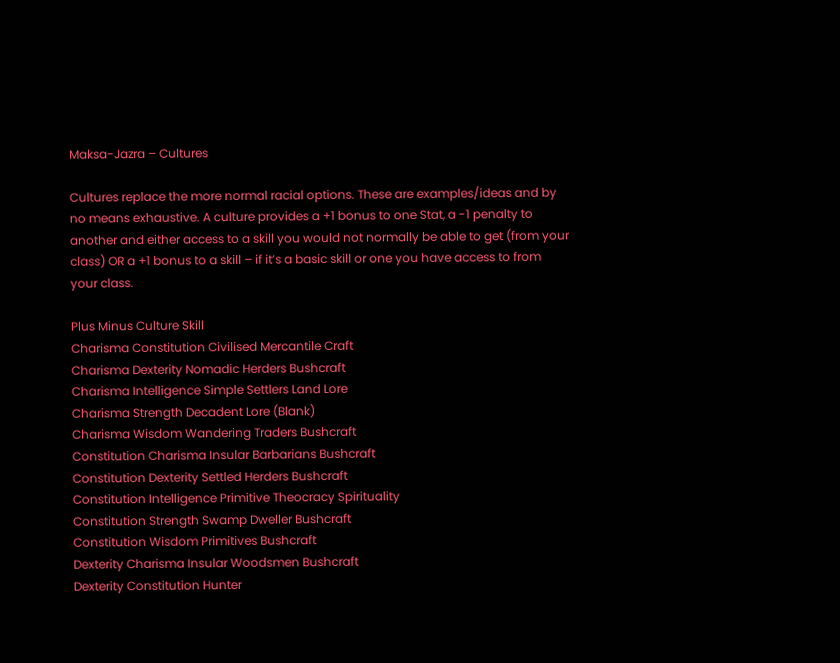Maksa-Jazra – Cultures

Cultures replace the more normal racial options. These are examples/ideas and by no means exhaustive. A culture provides a +1 bonus to one Stat, a -1 penalty to another and either access to a skill you would not normally be able to get (from your class) OR a +1 bonus to a skill – if it’s a basic skill or one you have access to from your class.

Plus Minus Culture Skill
Charisma Constitution Civilised Mercantile Craft
Charisma Dexterity Nomadic Herders Bushcraft
Charisma Intelligence Simple Settlers Land Lore
Charisma Strength Decadent Lore (Blank)
Charisma Wisdom Wandering Traders Bushcraft
Constitution Charisma Insular Barbarians Bushcraft
Constitution Dexterity Settled Herders Bushcraft
Constitution Intelligence Primitive Theocracy Spirituality
Constitution Strength Swamp Dweller Bushcraft
Constitution Wisdom Primitives Bushcraft
Dexterity Charisma Insular Woodsmen Bushcraft
Dexterity Constitution Hunter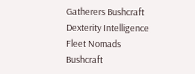Gatherers Bushcraft
Dexterity Intelligence Fleet Nomads Bushcraft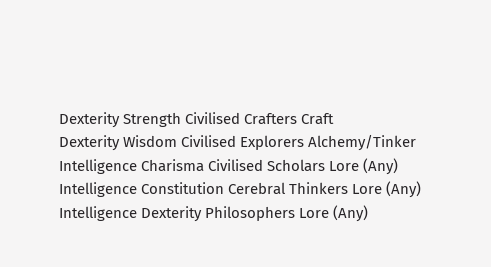Dexterity Strength Civilised Crafters Craft
Dexterity Wisdom Civilised Explorers Alchemy/Tinker
Intelligence Charisma Civilised Scholars Lore (Any)
Intelligence Constitution Cerebral Thinkers Lore (Any)
Intelligence Dexterity Philosophers Lore (Any)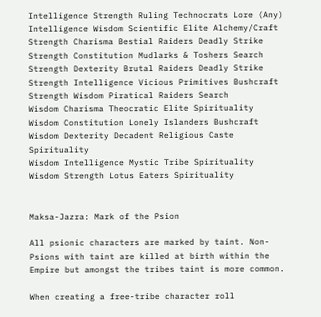Intelligence Strength Ruling Technocrats Lore (Any)
Intelligence Wisdom Scientific Elite Alchemy/Craft
Strength Charisma Bestial Raiders Deadly Strike
Strength Constitution Mudlarks & Toshers Search
Strength Dexterity Brutal Raiders Deadly Strike
Strength Intelligence Vicious Primitives Bushcraft
Strength Wisdom Piratical Raiders Search
Wisdom Charisma Theocratic Elite Spirituality
Wisdom Constitution Lonely Islanders Bushcraft
Wisdom Dexterity Decadent Religious Caste Spirituality
Wisdom Intelligence Mystic Tribe Spirituality
Wisdom Strength Lotus Eaters Spirituality


Maksa-Jazra: Mark of the Psion

All psionic characters are marked by taint. Non-Psions with taint are killed at birth within the Empire but amongst the tribes taint is more common.

When creating a free-tribe character roll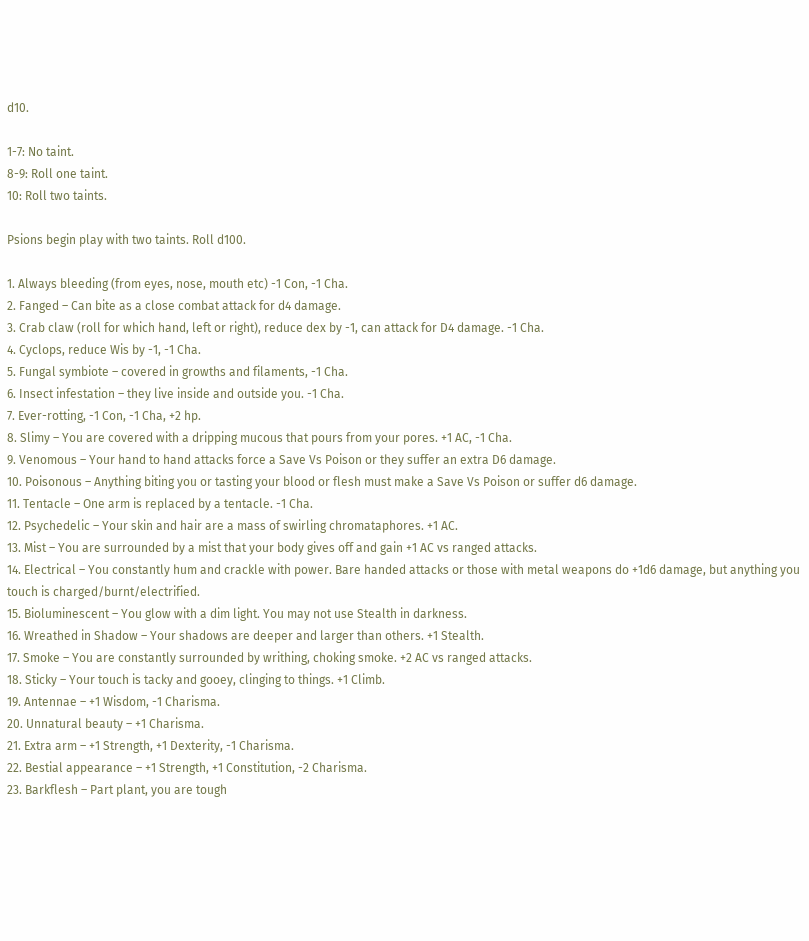d10.

1-7: No taint.
8-9: Roll one taint.
10: Roll two taints.

Psions begin play with two taints. Roll d100.

1. Always bleeding (from eyes, nose, mouth etc) -1 Con, -1 Cha.
2. Fanged – Can bite as a close combat attack for d4 damage.
3. Crab claw (roll for which hand, left or right), reduce dex by -1, can attack for D4 damage. -1 Cha.
4. Cyclops, reduce Wis by -1, -1 Cha.
5. Fungal symbiote – covered in growths and filaments, -1 Cha.
6. Insect infestation – they live inside and outside you. -1 Cha.
7. Ever-rotting, -1 Con, -1 Cha, +2 hp.
8. Slimy – You are covered with a dripping mucous that pours from your pores. +1 AC, -1 Cha.
9. Venomous – Your hand to hand attacks force a Save Vs Poison or they suffer an extra D6 damage.
10. Poisonous – Anything biting you or tasting your blood or flesh must make a Save Vs Poison or suffer d6 damage.
11. Tentacle – One arm is replaced by a tentacle. -1 Cha.
12. Psychedelic – Your skin and hair are a mass of swirling chromataphores. +1 AC.
13. Mist – You are surrounded by a mist that your body gives off and gain +1 AC vs ranged attacks.
14. Electrical – You constantly hum and crackle with power. Bare handed attacks or those with metal weapons do +1d6 damage, but anything you touch is charged/burnt/electrified.
15. Bioluminescent – You glow with a dim light. You may not use Stealth in darkness.
16. Wreathed in Shadow – Your shadows are deeper and larger than others. +1 Stealth.
17. Smoke – You are constantly surrounded by writhing, choking smoke. +2 AC vs ranged attacks.
18. Sticky – Your touch is tacky and gooey, clinging to things. +1 Climb.
19. Antennae – +1 Wisdom, -1 Charisma.
20. Unnatural beauty – +1 Charisma.
21. Extra arm – +1 Strength, +1 Dexterity, -1 Charisma.
22. Bestial appearance – +1 Strength, +1 Constitution, -2 Charisma.
23. Barkflesh – Part plant, you are tough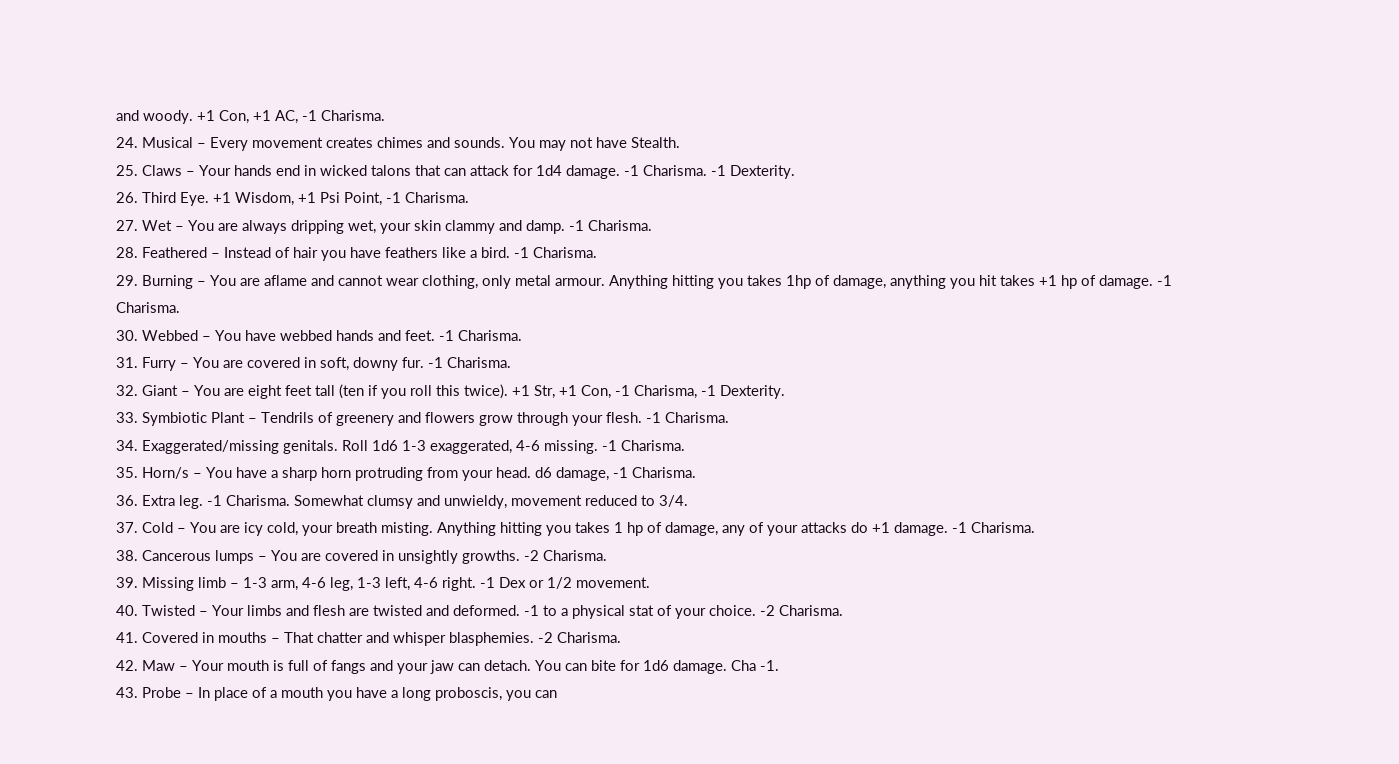and woody. +1 Con, +1 AC, -1 Charisma.
24. Musical – Every movement creates chimes and sounds. You may not have Stealth.
25. Claws – Your hands end in wicked talons that can attack for 1d4 damage. -1 Charisma. -1 Dexterity.
26. Third Eye. +1 Wisdom, +1 Psi Point, -1 Charisma.
27. Wet – You are always dripping wet, your skin clammy and damp. -1 Charisma.
28. Feathered – Instead of hair you have feathers like a bird. -1 Charisma.
29. Burning – You are aflame and cannot wear clothing, only metal armour. Anything hitting you takes 1hp of damage, anything you hit takes +1 hp of damage. -1 Charisma.
30. Webbed – You have webbed hands and feet. -1 Charisma.
31. Furry – You are covered in soft, downy fur. -1 Charisma.
32. Giant – You are eight feet tall (ten if you roll this twice). +1 Str, +1 Con, -1 Charisma, -1 Dexterity.
33. Symbiotic Plant – Tendrils of greenery and flowers grow through your flesh. -1 Charisma.
34. Exaggerated/missing genitals. Roll 1d6 1-3 exaggerated, 4-6 missing. -1 Charisma.
35. Horn/s – You have a sharp horn protruding from your head. d6 damage, -1 Charisma.
36. Extra leg. -1 Charisma. Somewhat clumsy and unwieldy, movement reduced to 3/4.
37. Cold – You are icy cold, your breath misting. Anything hitting you takes 1 hp of damage, any of your attacks do +1 damage. -1 Charisma.
38. Cancerous lumps – You are covered in unsightly growths. -2 Charisma.
39. Missing limb – 1-3 arm, 4-6 leg, 1-3 left, 4-6 right. -1 Dex or 1/2 movement.
40. Twisted – Your limbs and flesh are twisted and deformed. -1 to a physical stat of your choice. -2 Charisma.
41. Covered in mouths – That chatter and whisper blasphemies. -2 Charisma.
42. Maw – Your mouth is full of fangs and your jaw can detach. You can bite for 1d6 damage. Cha -1.
43. Probe – In place of a mouth you have a long proboscis, you can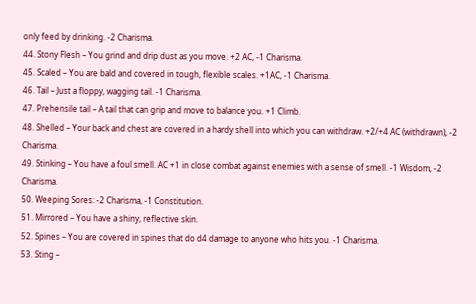only feed by drinking. -2 Charisma.
44. Stony Flesh – You grind and drip dust as you move. +2 AC, -1 Charisma.
45. Scaled – You are bald and covered in tough, flexible scales. +1AC, -1 Charisma.
46. Tail – Just a floppy, wagging tail. -1 Charisma.
47. Prehensile tail – A tail that can grip and move to balance you. +1 Climb.
48. Shelled – Your back and chest are covered in a hardy shell into which you can withdraw. +2/+4 AC (withdrawn), -2 Charisma.
49. Stinking – You have a foul smell. AC +1 in close combat against enemies with a sense of smell. -1 Wisdom, -2 Charisma.
50. Weeping Sores: -2 Charisma, -1 Constitution.
51. Mirrored – You have a shiny, reflective skin.
52. Spines – You are covered in spines that do d4 damage to anyone who hits you. -1 Charisma.
53. Sting –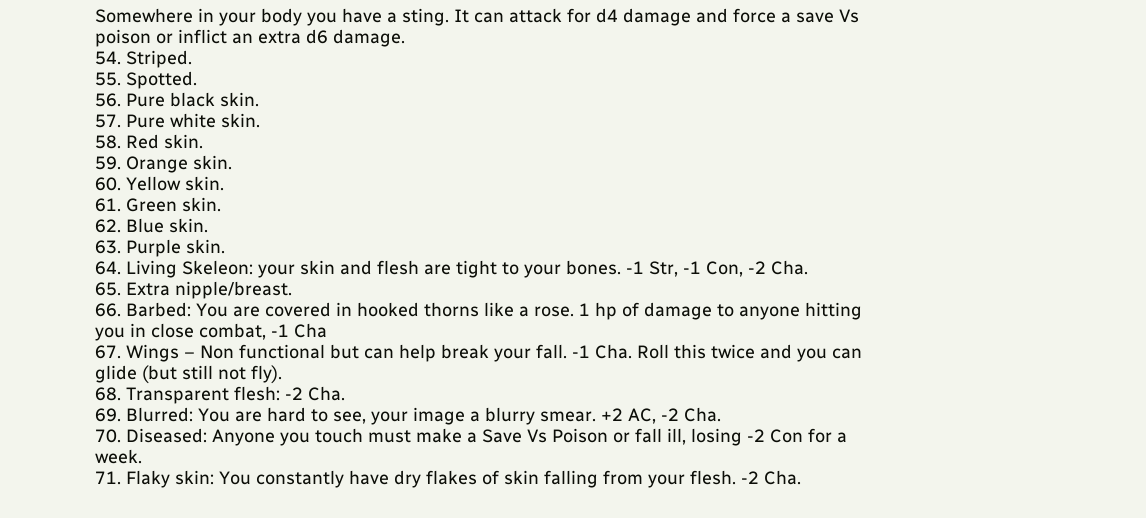Somewhere in your body you have a sting. It can attack for d4 damage and force a save Vs poison or inflict an extra d6 damage.
54. Striped.
55. Spotted.
56. Pure black skin.
57. Pure white skin.
58. Red skin.
59. Orange skin.
60. Yellow skin.
61. Green skin.
62. Blue skin.
63. Purple skin.
64. Living Skeleon: your skin and flesh are tight to your bones. -1 Str, -1 Con, -2 Cha.
65. Extra nipple/breast.
66. Barbed: You are covered in hooked thorns like a rose. 1 hp of damage to anyone hitting you in close combat, -1 Cha
67. Wings – Non functional but can help break your fall. -1 Cha. Roll this twice and you can glide (but still not fly).
68. Transparent flesh: -2 Cha.
69. Blurred: You are hard to see, your image a blurry smear. +2 AC, -2 Cha.
70. Diseased: Anyone you touch must make a Save Vs Poison or fall ill, losing -2 Con for a week.
71. Flaky skin: You constantly have dry flakes of skin falling from your flesh. -2 Cha.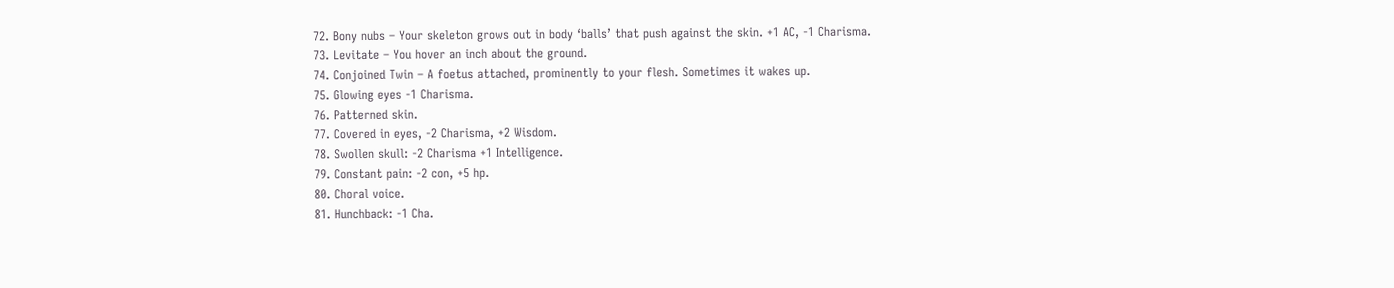72. Bony nubs – Your skeleton grows out in body ‘balls’ that push against the skin. +1 AC, -1 Charisma.
73. Levitate – You hover an inch about the ground.
74. Conjoined Twin – A foetus attached, prominently to your flesh. Sometimes it wakes up.
75. Glowing eyes -1 Charisma.
76. Patterned skin.
77. Covered in eyes, -2 Charisma, +2 Wisdom.
78. Swollen skull: -2 Charisma +1 Intelligence.
79. Constant pain: -2 con, +5 hp.
80. Choral voice.
81. Hunchback: -1 Cha.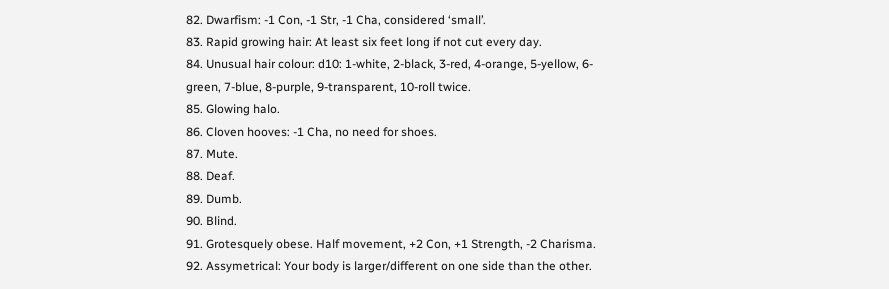82. Dwarfism: -1 Con, -1 Str, -1 Cha, considered ‘small’.
83. Rapid growing hair: At least six feet long if not cut every day.
84. Unusual hair colour: d10: 1-white, 2-black, 3-red, 4-orange, 5-yellow, 6-green, 7-blue, 8-purple, 9-transparent, 10-roll twice.
85. Glowing halo.
86. Cloven hooves: -1 Cha, no need for shoes.
87. Mute.
88. Deaf.
89. Dumb.
90. Blind.
91. Grotesquely obese. Half movement, +2 Con, +1 Strength, -2 Charisma.
92. Assymetrical: Your body is larger/different on one side than the other.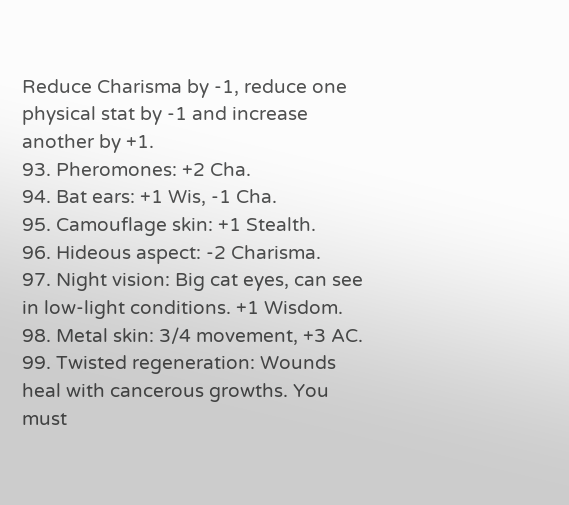Reduce Charisma by -1, reduce one physical stat by -1 and increase another by +1.
93. Pheromones: +2 Cha.
94. Bat ears: +1 Wis, -1 Cha.
95. Camouflage skin: +1 Stealth.
96. Hideous aspect: -2 Charisma.
97. Night vision: Big cat eyes, can see in low-light conditions. +1 Wisdom.
98. Metal skin: 3/4 movement, +3 AC.
99. Twisted regeneration: Wounds heal with cancerous growths. You must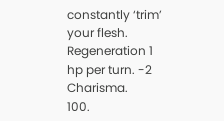constantly ‘trim’ your flesh. Regeneration 1 hp per turn. -2 Charisma.
100.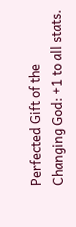Perfected Gift of the Changing God: +1 to all stats.